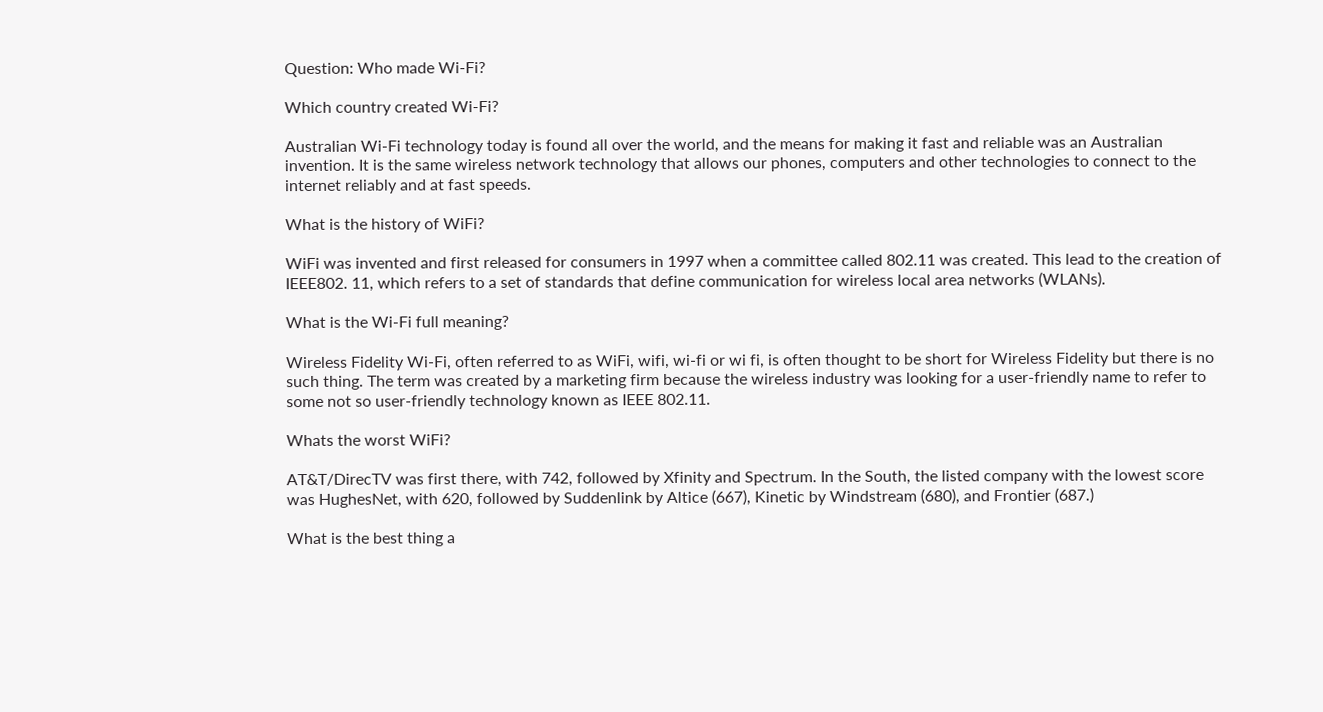Question: Who made Wi-Fi?

Which country created Wi-Fi?

Australian Wi-Fi technology today is found all over the world, and the means for making it fast and reliable was an Australian invention. It is the same wireless network technology that allows our phones, computers and other technologies to connect to the internet reliably and at fast speeds.

What is the history of WiFi?

WiFi was invented and first released for consumers in 1997 when a committee called 802.11 was created. This lead to the creation of IEEE802. 11, which refers to a set of standards that define communication for wireless local area networks (WLANs).

What is the Wi-Fi full meaning?

Wireless Fidelity Wi-Fi, often referred to as WiFi, wifi, wi-fi or wi fi, is often thought to be short for Wireless Fidelity but there is no such thing. The term was created by a marketing firm because the wireless industry was looking for a user-friendly name to refer to some not so user-friendly technology known as IEEE 802.11.

Whats the worst WiFi?

AT&T/DirecTV was first there, with 742, followed by Xfinity and Spectrum. In the South, the listed company with the lowest score was HughesNet, with 620, followed by Suddenlink by Altice (667), Kinetic by Windstream (680), and Frontier (687.)

What is the best thing a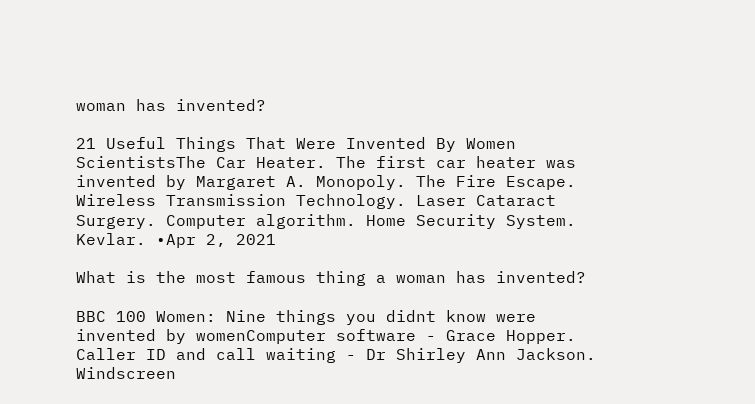woman has invented?

21 Useful Things That Were Invented By Women ScientistsThe Car Heater. The first car heater was invented by Margaret A. Monopoly. The Fire Escape. Wireless Transmission Technology. Laser Cataract Surgery. Computer algorithm. Home Security System. Kevlar. •Apr 2, 2021

What is the most famous thing a woman has invented?

BBC 100 Women: Nine things you didnt know were invented by womenComputer software - Grace Hopper. Caller ID and call waiting - Dr Shirley Ann Jackson. Windscreen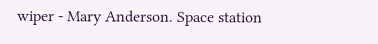wiper - Mary Anderson. Space station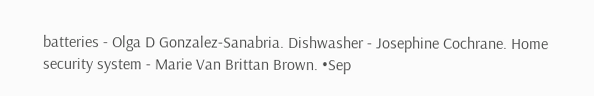batteries - Olga D Gonzalez-Sanabria. Dishwasher - Josephine Cochrane. Home security system - Marie Van Brittan Brown. •Sep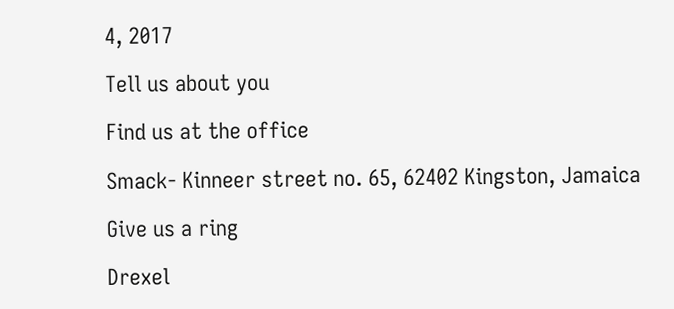4, 2017

Tell us about you

Find us at the office

Smack- Kinneer street no. 65, 62402 Kingston, Jamaica

Give us a ring

Drexel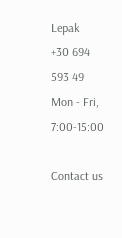Lepak
+30 694 593 49
Mon - Fri, 7:00-15:00

Contact us